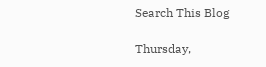Search This Blog

Thursday,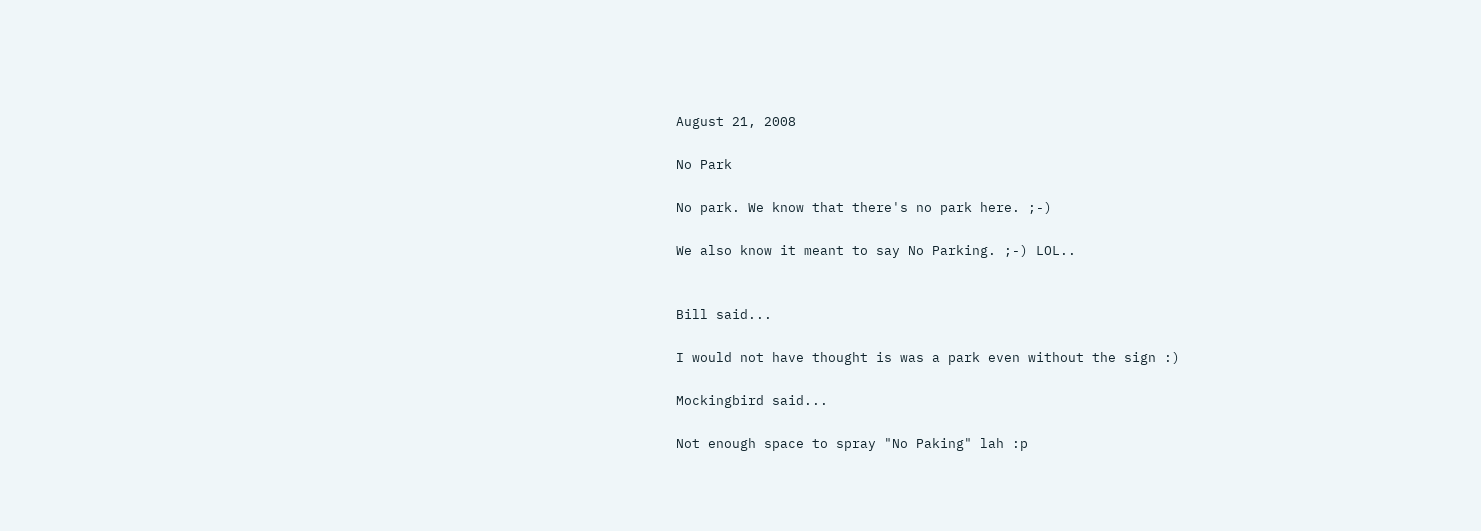August 21, 2008

No Park

No park. We know that there's no park here. ;-)

We also know it meant to say No Parking. ;-) LOL..


Bill said...

I would not have thought is was a park even without the sign :)

Mockingbird said...

Not enough space to spray "No Paking" lah :p